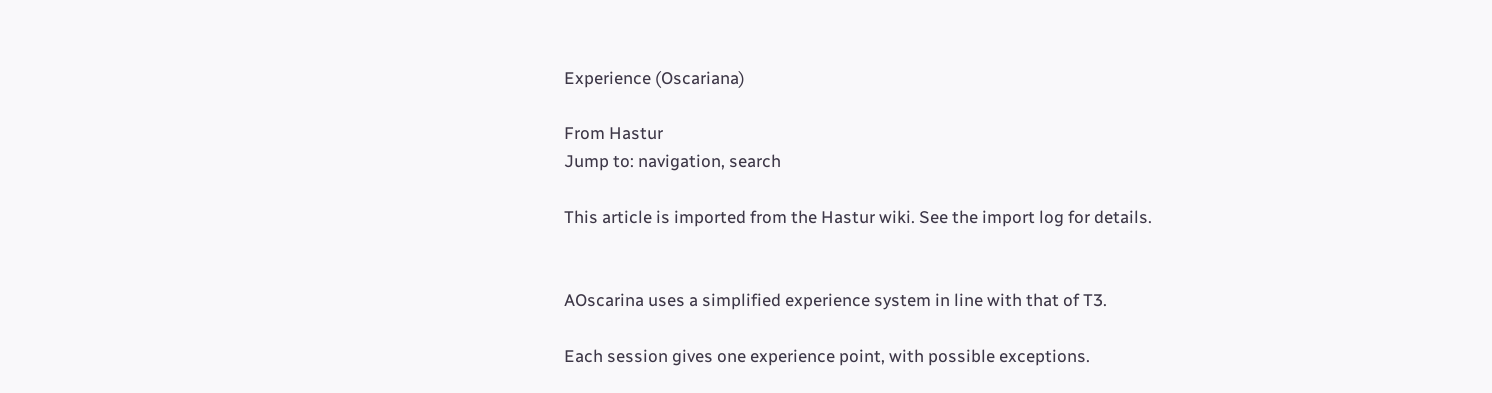Experience (Oscariana)

From Hastur
Jump to: navigation, search

This article is imported from the Hastur wiki. See the import log for details.


AOscarina uses a simplified experience system in line with that of T3.

Each session gives one experience point, with possible exceptions.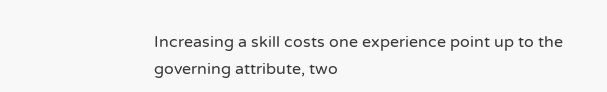Increasing a skill costs one experience point up to the governing attribute, two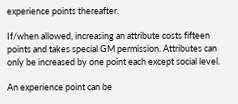experience points thereafter.

If/when allowed, increasing an attribute costs fifteen points and takes special GM permission. Attributes can only be increased by one point each except social level.

An experience point can be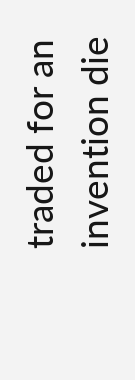traded for an invention die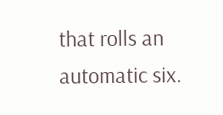that rolls an automatic six.